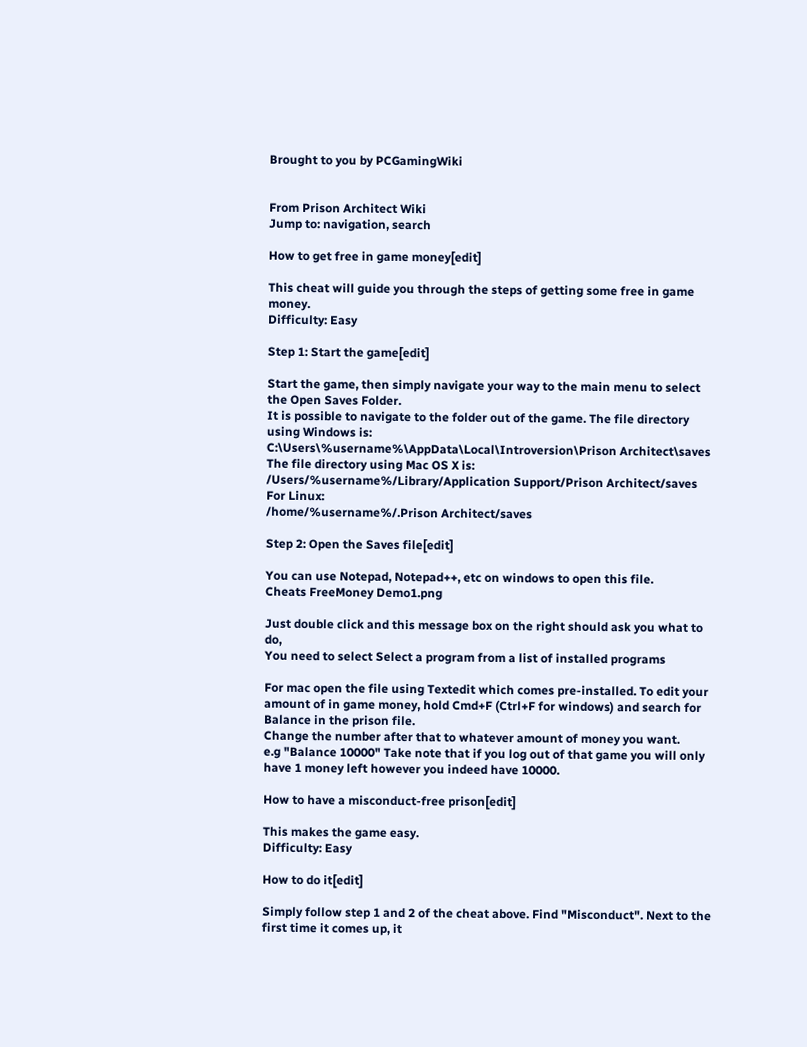Brought to you by PCGamingWiki


From Prison Architect Wiki
Jump to: navigation, search

How to get free in game money[edit]

This cheat will guide you through the steps of getting some free in game money.
Difficulty: Easy

Step 1: Start the game[edit]

Start the game, then simply navigate your way to the main menu to select the Open Saves Folder.
It is possible to navigate to the folder out of the game. The file directory using Windows is:
C:\Users\%username%\AppData\Local\Introversion\Prison Architect\saves
The file directory using Mac OS X is:
/Users/%username%/Library/Application Support/Prison Architect/saves
For Linux:
/home/%username%/.Prison Architect/saves

Step 2: Open the Saves file[edit]

You can use Notepad, Notepad++, etc on windows to open this file.
Cheats FreeMoney Demo1.png

Just double click and this message box on the right should ask you what to do,
You need to select Select a program from a list of installed programs

For mac open the file using Textedit which comes pre-installed. To edit your amount of in game money, hold Cmd+F (Ctrl+F for windows) and search for Balance in the prison file.
Change the number after that to whatever amount of money you want.
e.g "Balance 10000" Take note that if you log out of that game you will only have 1 money left however you indeed have 10000.

How to have a misconduct-free prison[edit]

This makes the game easy.
Difficulty: Easy

How to do it[edit]

Simply follow step 1 and 2 of the cheat above. Find "Misconduct". Next to the first time it comes up, it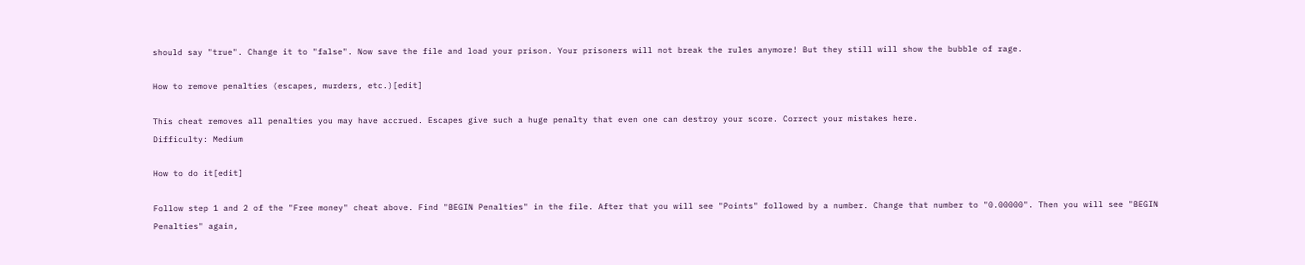should say "true". Change it to "false". Now save the file and load your prison. Your prisoners will not break the rules anymore! But they still will show the bubble of rage.

How to remove penalties (escapes, murders, etc.)[edit]

This cheat removes all penalties you may have accrued. Escapes give such a huge penalty that even one can destroy your score. Correct your mistakes here.
Difficulty: Medium

How to do it[edit]

Follow step 1 and 2 of the "Free money" cheat above. Find "BEGIN Penalties" in the file. After that you will see "Points" followed by a number. Change that number to "0.00000". Then you will see "BEGIN Penalties" again,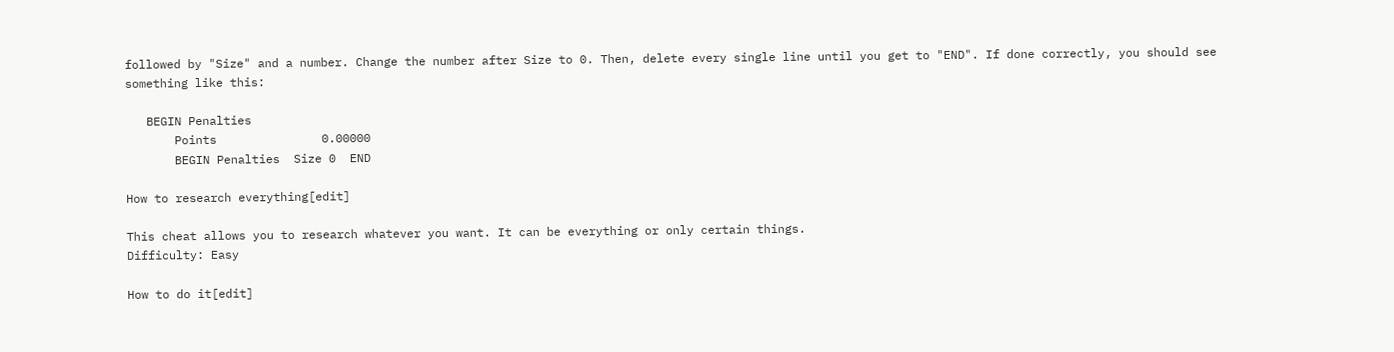followed by "Size" and a number. Change the number after Size to 0. Then, delete every single line until you get to "END". If done correctly, you should see something like this:

   BEGIN Penalties
       Points               0.00000
       BEGIN Penalties  Size 0  END

How to research everything[edit]

This cheat allows you to research whatever you want. It can be everything or only certain things.
Difficulty: Easy

How to do it[edit]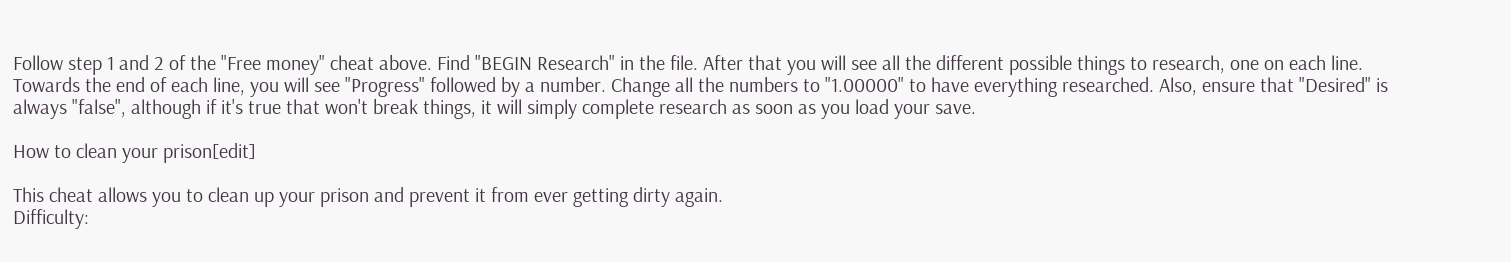Follow step 1 and 2 of the "Free money" cheat above. Find "BEGIN Research" in the file. After that you will see all the different possible things to research, one on each line. Towards the end of each line, you will see "Progress" followed by a number. Change all the numbers to "1.00000" to have everything researched. Also, ensure that "Desired" is always "false", although if it's true that won't break things, it will simply complete research as soon as you load your save.

How to clean your prison[edit]

This cheat allows you to clean up your prison and prevent it from ever getting dirty again.
Difficulty: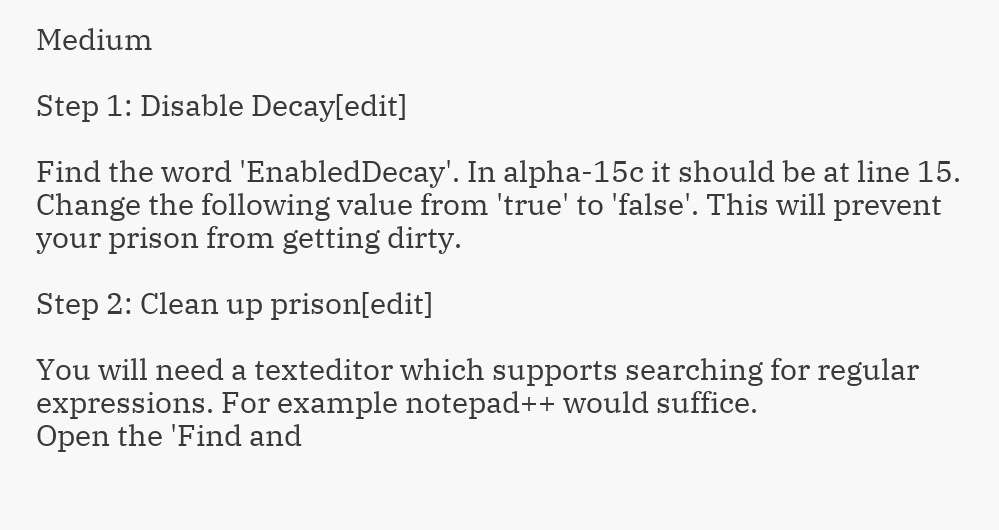Medium

Step 1: Disable Decay[edit]

Find the word 'EnabledDecay'. In alpha-15c it should be at line 15. Change the following value from 'true' to 'false'. This will prevent your prison from getting dirty.

Step 2: Clean up prison[edit]

You will need a texteditor which supports searching for regular expressions. For example notepad++ would suffice.
Open the 'Find and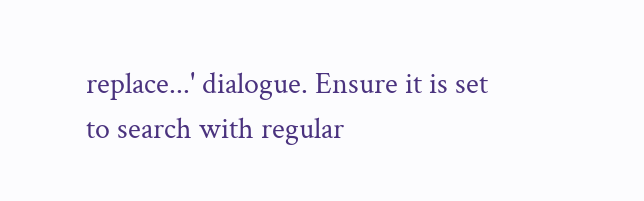replace...' dialogue. Ensure it is set to search with regular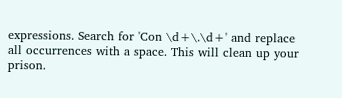expressions. Search for 'Con \d+\.\d+' and replace all occurrences with a space. This will clean up your prison.